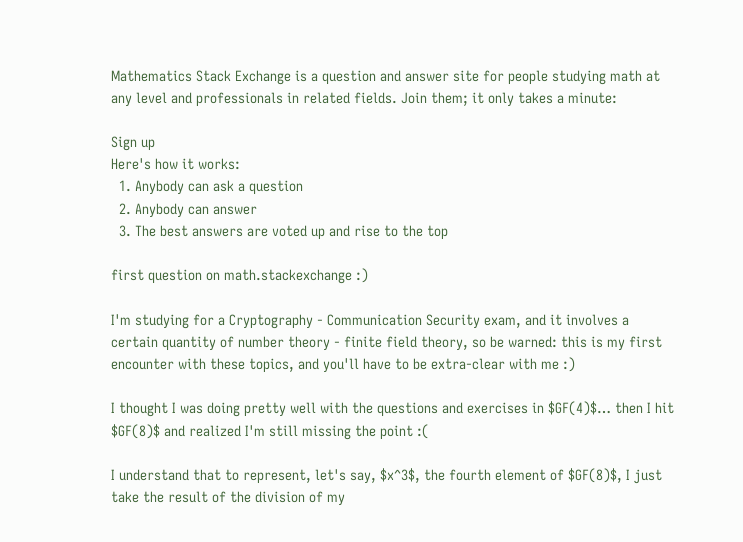Mathematics Stack Exchange is a question and answer site for people studying math at any level and professionals in related fields. Join them; it only takes a minute:

Sign up
Here's how it works:
  1. Anybody can ask a question
  2. Anybody can answer
  3. The best answers are voted up and rise to the top

first question on math.stackexchange :)

I'm studying for a Cryptography - Communication Security exam, and it involves a certain quantity of number theory - finite field theory, so be warned: this is my first encounter with these topics, and you'll have to be extra-clear with me :)

I thought I was doing pretty well with the questions and exercises in $GF(4)$… then I hit $GF(8)$ and realized I'm still missing the point :(

I understand that to represent, let's say, $x^3$, the fourth element of $GF(8)$, I just take the result of the division of my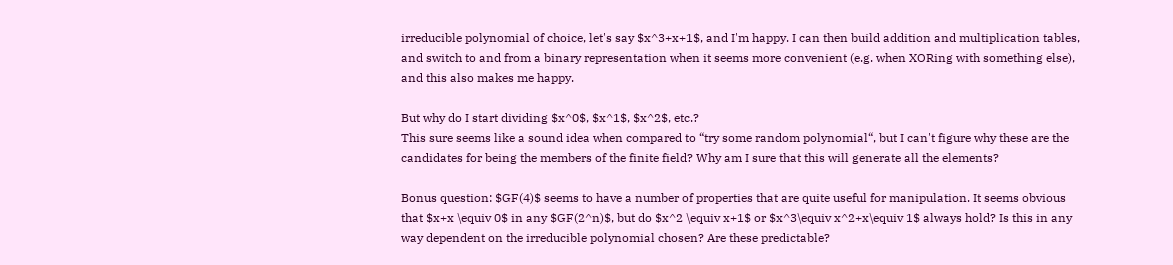irreducible polynomial of choice, let's say $x^3+x+1$, and I'm happy. I can then build addition and multiplication tables, and switch to and from a binary representation when it seems more convenient (e.g. when XORing with something else), and this also makes me happy.

But why do I start dividing $x^0$, $x^1$, $x^2$, etc.?
This sure seems like a sound idea when compared to “try some random polynomial“, but I can't figure why these are the candidates for being the members of the finite field? Why am I sure that this will generate all the elements?

Bonus question: $GF(4)$ seems to have a number of properties that are quite useful for manipulation. It seems obvious that $x+x \equiv 0$ in any $GF(2^n)$, but do $x^2 \equiv x+1$ or $x^3\equiv x^2+x\equiv 1$ always hold? Is this in any way dependent on the irreducible polynomial chosen? Are these predictable?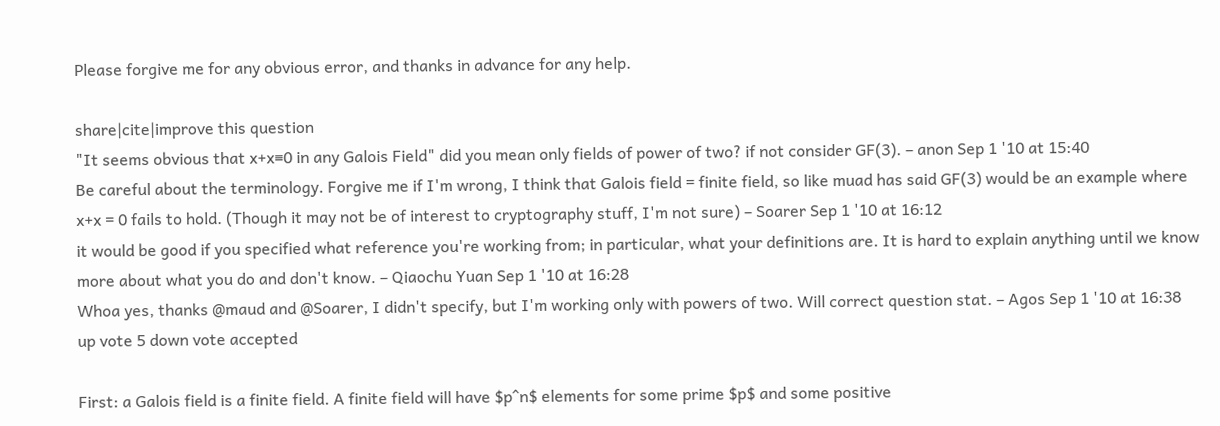Please forgive me for any obvious error, and thanks in advance for any help.

share|cite|improve this question
"It seems obvious that x+x≡0 in any Galois Field" did you mean only fields of power of two? if not consider GF(3). – anon Sep 1 '10 at 15:40
Be careful about the terminology. Forgive me if I'm wrong, I think that Galois field = finite field, so like muad has said GF(3) would be an example where x+x = 0 fails to hold. (Though it may not be of interest to cryptography stuff, I'm not sure) – Soarer Sep 1 '10 at 16:12
it would be good if you specified what reference you're working from; in particular, what your definitions are. It is hard to explain anything until we know more about what you do and don't know. – Qiaochu Yuan Sep 1 '10 at 16:28
Whoa yes, thanks @maud and @Soarer, I didn't specify, but I'm working only with powers of two. Will correct question stat. – Agos Sep 1 '10 at 16:38
up vote 5 down vote accepted

First: a Galois field is a finite field. A finite field will have $p^n$ elements for some prime $p$ and some positive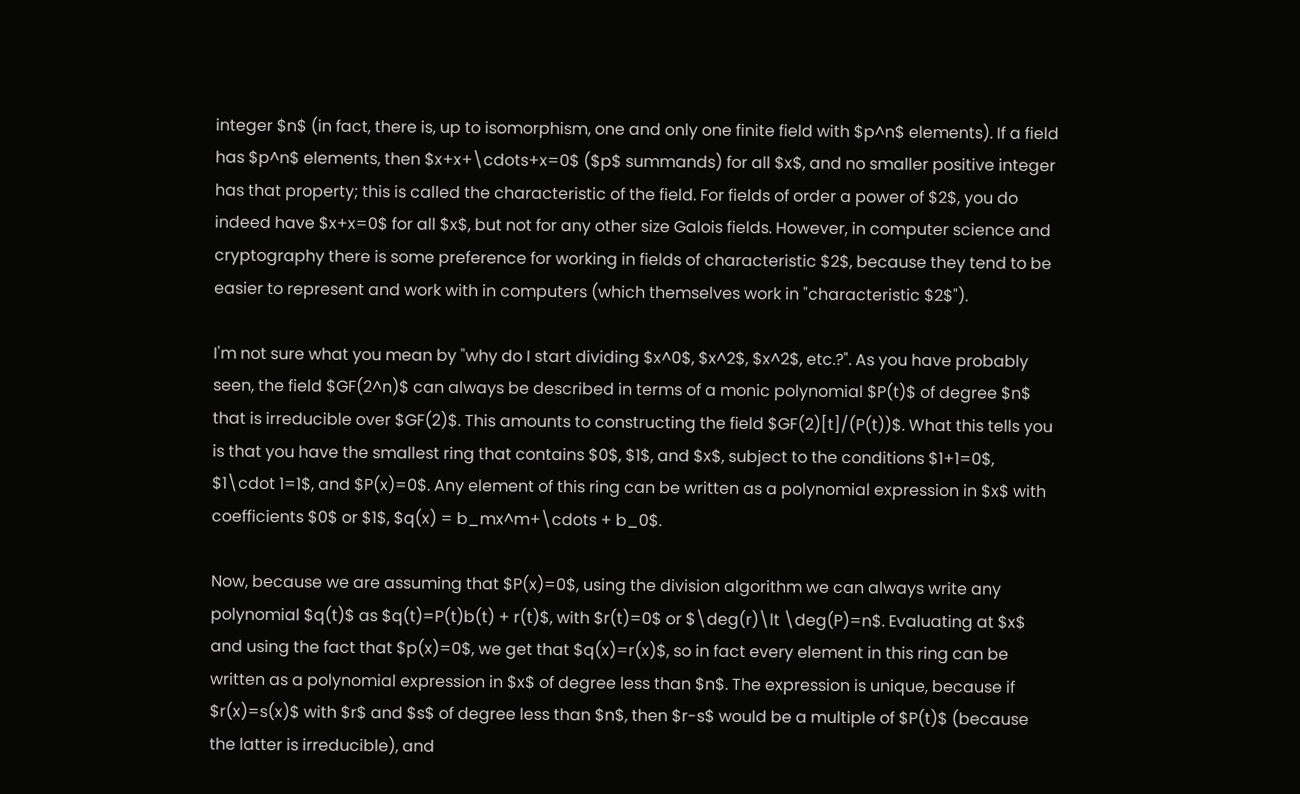integer $n$ (in fact, there is, up to isomorphism, one and only one finite field with $p^n$ elements). If a field has $p^n$ elements, then $x+x+\cdots+x=0$ ($p$ summands) for all $x$, and no smaller positive integer has that property; this is called the characteristic of the field. For fields of order a power of $2$, you do indeed have $x+x=0$ for all $x$, but not for any other size Galois fields. However, in computer science and cryptography there is some preference for working in fields of characteristic $2$, because they tend to be easier to represent and work with in computers (which themselves work in "characteristic $2$").

I'm not sure what you mean by "why do I start dividing $x^0$, $x^2$, $x^2$, etc.?". As you have probably seen, the field $GF(2^n)$ can always be described in terms of a monic polynomial $P(t)$ of degree $n$ that is irreducible over $GF(2)$. This amounts to constructing the field $GF(2)[t]/(P(t))$. What this tells you is that you have the smallest ring that contains $0$, $1$, and $x$, subject to the conditions $1+1=0$, $1\cdot 1=1$, and $P(x)=0$. Any element of this ring can be written as a polynomial expression in $x$ with coefficients $0$ or $1$, $q(x) = b_mx^m+\cdots + b_0$.

Now, because we are assuming that $P(x)=0$, using the division algorithm we can always write any polynomial $q(t)$ as $q(t)=P(t)b(t) + r(t)$, with $r(t)=0$ or $\deg(r)\lt \deg(P)=n$. Evaluating at $x$ and using the fact that $p(x)=0$, we get that $q(x)=r(x)$, so in fact every element in this ring can be written as a polynomial expression in $x$ of degree less than $n$. The expression is unique, because if $r(x)=s(x)$ with $r$ and $s$ of degree less than $n$, then $r-s$ would be a multiple of $P(t)$ (because the latter is irreducible), and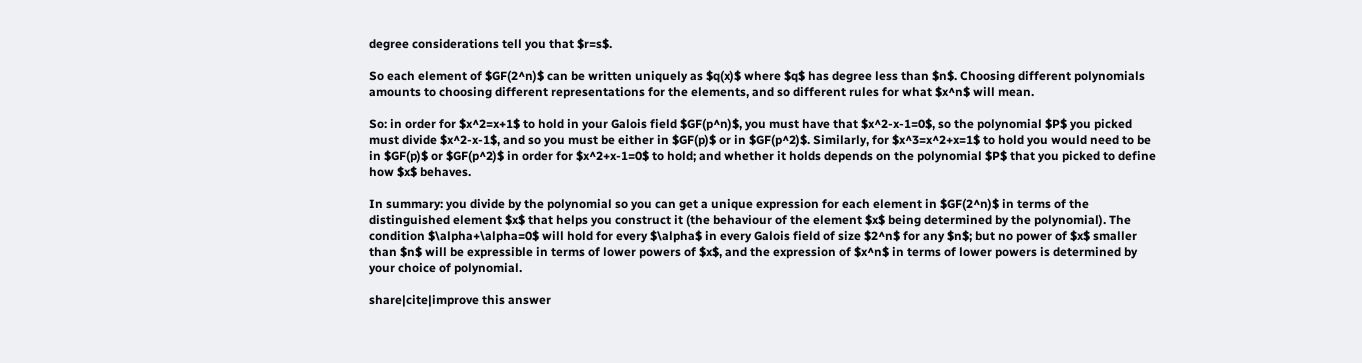degree considerations tell you that $r=s$.

So each element of $GF(2^n)$ can be written uniquely as $q(x)$ where $q$ has degree less than $n$. Choosing different polynomials amounts to choosing different representations for the elements, and so different rules for what $x^n$ will mean.

So: in order for $x^2=x+1$ to hold in your Galois field $GF(p^n)$, you must have that $x^2-x-1=0$, so the polynomial $P$ you picked must divide $x^2-x-1$, and so you must be either in $GF(p)$ or in $GF(p^2)$. Similarly, for $x^3=x^2+x=1$ to hold you would need to be in $GF(p)$ or $GF(p^2)$ in order for $x^2+x-1=0$ to hold; and whether it holds depends on the polynomial $P$ that you picked to define how $x$ behaves.

In summary: you divide by the polynomial so you can get a unique expression for each element in $GF(2^n)$ in terms of the distinguished element $x$ that helps you construct it (the behaviour of the element $x$ being determined by the polynomial). The condition $\alpha+\alpha=0$ will hold for every $\alpha$ in every Galois field of size $2^n$ for any $n$; but no power of $x$ smaller than $n$ will be expressible in terms of lower powers of $x$, and the expression of $x^n$ in terms of lower powers is determined by your choice of polynomial.

share|cite|improve this answer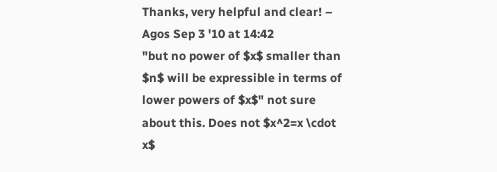Thanks, very helpful and clear! – Agos Sep 3 '10 at 14:42
"but no power of $x$ smaller than $n$ will be expressible in terms of lower powers of $x$" not sure about this. Does not $x^2=x \cdot x$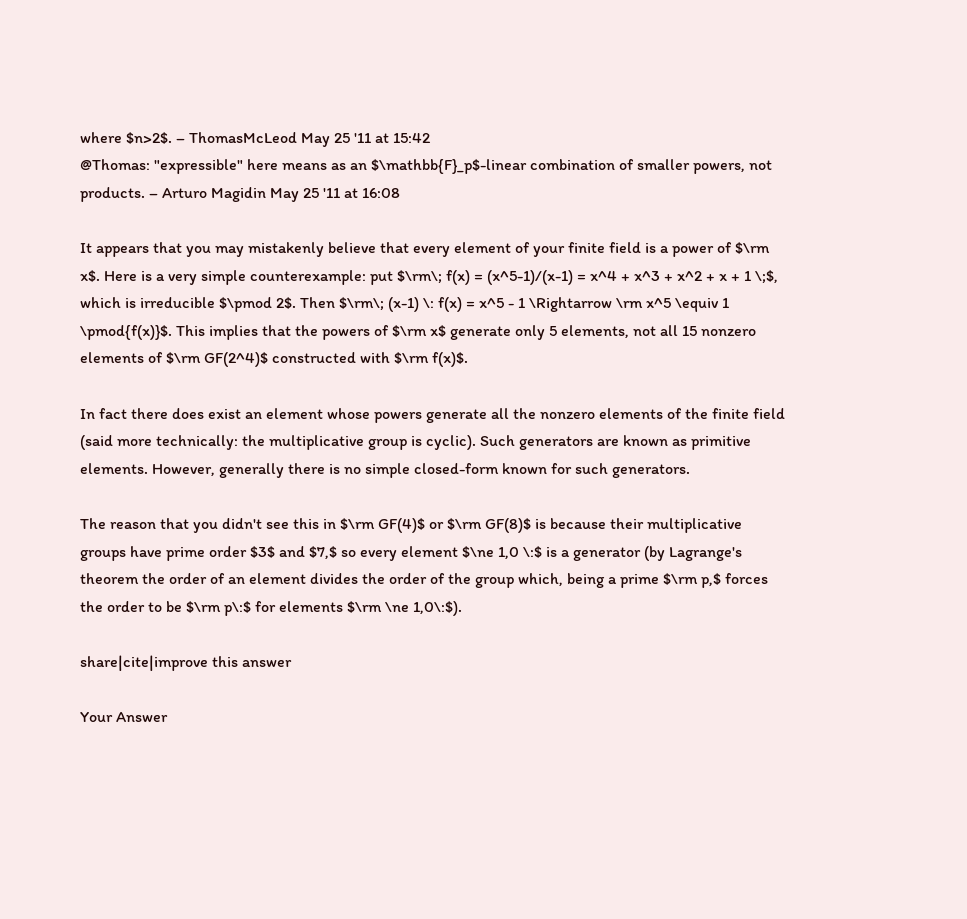where $n>2$. – ThomasMcLeod May 25 '11 at 15:42
@Thomas: "expressible" here means as an $\mathbb{F}_p$-linear combination of smaller powers, not products. – Arturo Magidin May 25 '11 at 16:08

It appears that you may mistakenly believe that every element of your finite field is a power of $\rm x$. Here is a very simple counterexample: put $\rm\; f(x) = (x^5-1)/(x-1) = x^4 + x^3 + x^2 + x + 1 \;$, which is irreducible $\pmod 2$. Then $\rm\; (x-1) \: f(x) = x^5 - 1 \Rightarrow \rm x^5 \equiv 1 \pmod{f(x)}$. This implies that the powers of $\rm x$ generate only 5 elements, not all 15 nonzero elements of $\rm GF(2^4)$ constructed with $\rm f(x)$.

In fact there does exist an element whose powers generate all the nonzero elements of the finite field (said more technically: the multiplicative group is cyclic). Such generators are known as primitive elements. However, generally there is no simple closed-form known for such generators.

The reason that you didn't see this in $\rm GF(4)$ or $\rm GF(8)$ is because their multiplicative groups have prime order $3$ and $7,$ so every element $\ne 1,0 \:$ is a generator (by Lagrange's theorem the order of an element divides the order of the group which, being a prime $\rm p,$ forces the order to be $\rm p\:$ for elements $\rm \ne 1,0\:$).

share|cite|improve this answer

Your Answer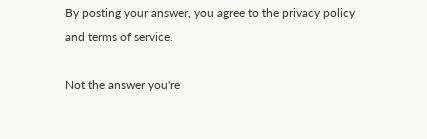By posting your answer, you agree to the privacy policy and terms of service.

Not the answer you're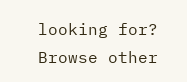looking for? Browse other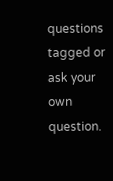questions tagged or ask your own question.